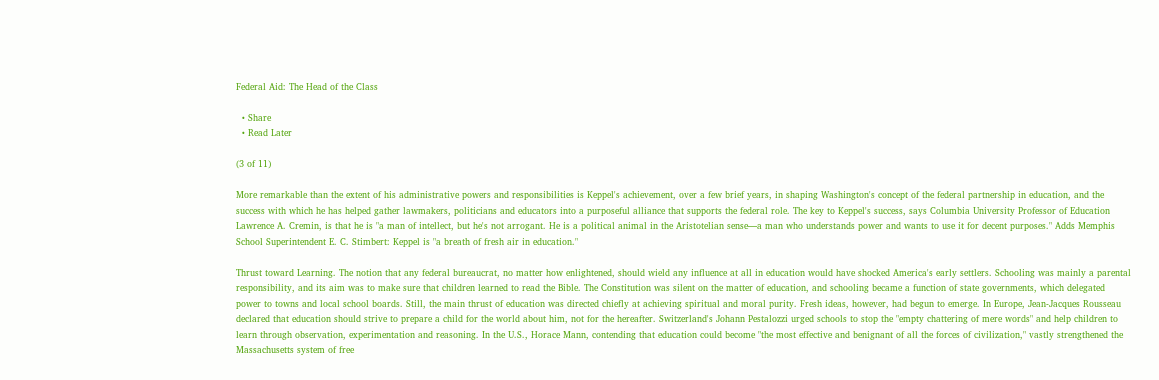Federal Aid: The Head of the Class

  • Share
  • Read Later

(3 of 11)

More remarkable than the extent of his administrative powers and responsibilities is Keppel's achievement, over a few brief years, in shaping Washington's concept of the federal partnership in education, and the success with which he has helped gather lawmakers, politicians and educators into a purposeful alliance that supports the federal role. The key to Keppel's success, says Columbia University Professor of Education Lawrence A. Cremin, is that he is "a man of intellect, but he's not arrogant. He is a political animal in the Aristotelian sense—a man who understands power and wants to use it for decent purposes." Adds Memphis School Superintendent E. C. Stimbert: Keppel is "a breath of fresh air in education."

Thrust toward Learning. The notion that any federal bureaucrat, no matter how enlightened, should wield any influence at all in education would have shocked America's early settlers. Schooling was mainly a parental responsibility, and its aim was to make sure that children learned to read the Bible. The Constitution was silent on the matter of education, and schooling became a function of state governments, which delegated power to towns and local school boards. Still, the main thrust of education was directed chiefly at achieving spiritual and moral purity. Fresh ideas, however, had begun to emerge. In Europe, Jean-Jacques Rousseau declared that education should strive to prepare a child for the world about him, not for the hereafter. Switzerland's Johann Pestalozzi urged schools to stop the "empty chattering of mere words" and help children to learn through observation, experimentation and reasoning. In the U.S., Horace Mann, contending that education could become "the most effective and benignant of all the forces of civilization," vastly strengthened the Massachusetts system of free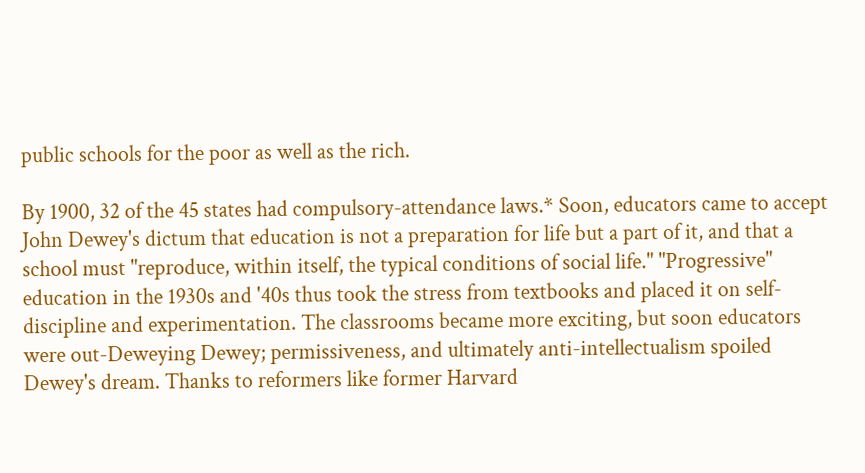public schools for the poor as well as the rich.

By 1900, 32 of the 45 states had compulsory-attendance laws.* Soon, educators came to accept John Dewey's dictum that education is not a preparation for life but a part of it, and that a school must "reproduce, within itself, the typical conditions of social life." "Progressive" education in the 1930s and '40s thus took the stress from textbooks and placed it on self-discipline and experimentation. The classrooms became more exciting, but soon educators were out-Deweying Dewey; permissiveness, and ultimately anti-intellectualism spoiled Dewey's dream. Thanks to reformers like former Harvard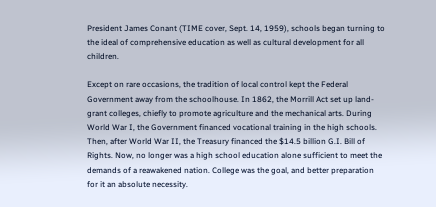President James Conant (TIME cover, Sept. 14, 1959), schools began turning to the ideal of comprehensive education as well as cultural development for all children.

Except on rare occasions, the tradition of local control kept the Federal Government away from the schoolhouse. In 1862, the Morrill Act set up land-grant colleges, chiefly to promote agriculture and the mechanical arts. During World War I, the Government financed vocational training in the high schools. Then, after World War II, the Treasury financed the $14.5 billion G.I. Bill of Rights. Now, no longer was a high school education alone sufficient to meet the demands of a reawakened nation. College was the goal, and better preparation for it an absolute necessity.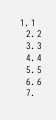1. 1
  2. 2
  3. 3
  4. 4
  5. 5
  6. 6
  7.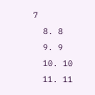7
  8. 8
  9. 9
  10. 10
  11. 11